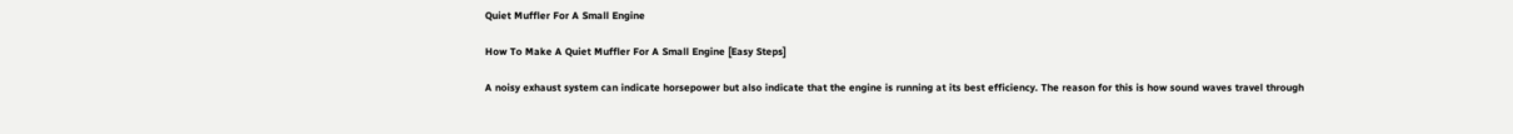Quiet Muffler For A Small Engine

How To Make A Quiet Muffler For A Small Engine [Easy Steps]

A noisy exhaust system can indicate horsepower but also indicate that the engine is running at its best efficiency. The reason for this is how sound waves travel through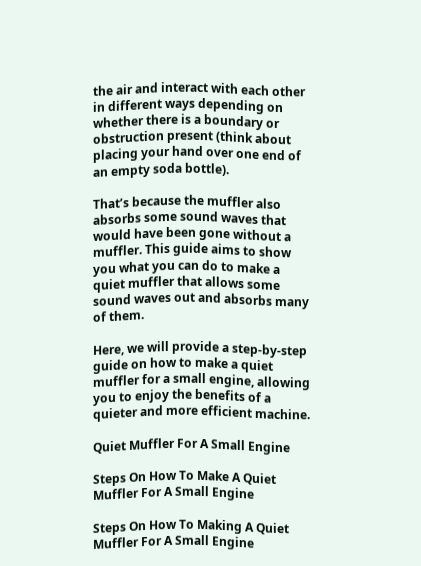the air and interact with each other in different ways depending on whether there is a boundary or obstruction present (think about placing your hand over one end of an empty soda bottle).

That’s because the muffler also absorbs some sound waves that would have been gone without a muffler. This guide aims to show you what you can do to make a quiet muffler that allows some sound waves out and absorbs many of them.

Here, we will provide a step-by-step guide on how to make a quiet muffler for a small engine, allowing you to enjoy the benefits of a quieter and more efficient machine.

Quiet Muffler For A Small Engine

Steps On How To Make A Quiet Muffler For A Small Engine

Steps On How To Making A Quiet Muffler For A Small Engine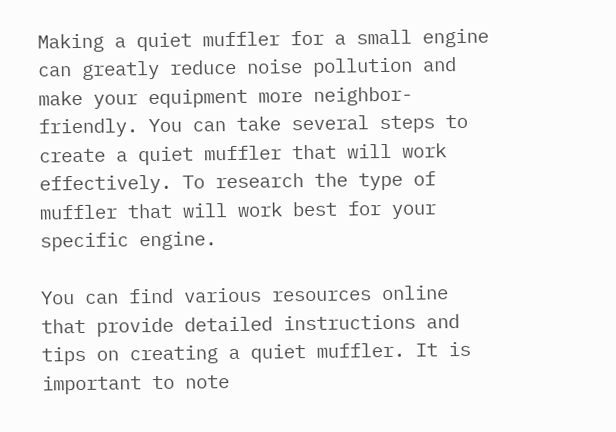Making a quiet muffler for a small engine can greatly reduce noise pollution and make your equipment more neighbor-friendly. You can take several steps to create a quiet muffler that will work effectively. To research the type of muffler that will work best for your specific engine.

You can find various resources online that provide detailed instructions and tips on creating a quiet muffler. It is important to note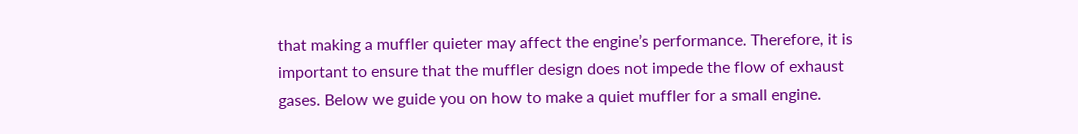that making a muffler quieter may affect the engine’s performance. Therefore, it is important to ensure that the muffler design does not impede the flow of exhaust gases. Below we guide you on how to make a quiet muffler for a small engine.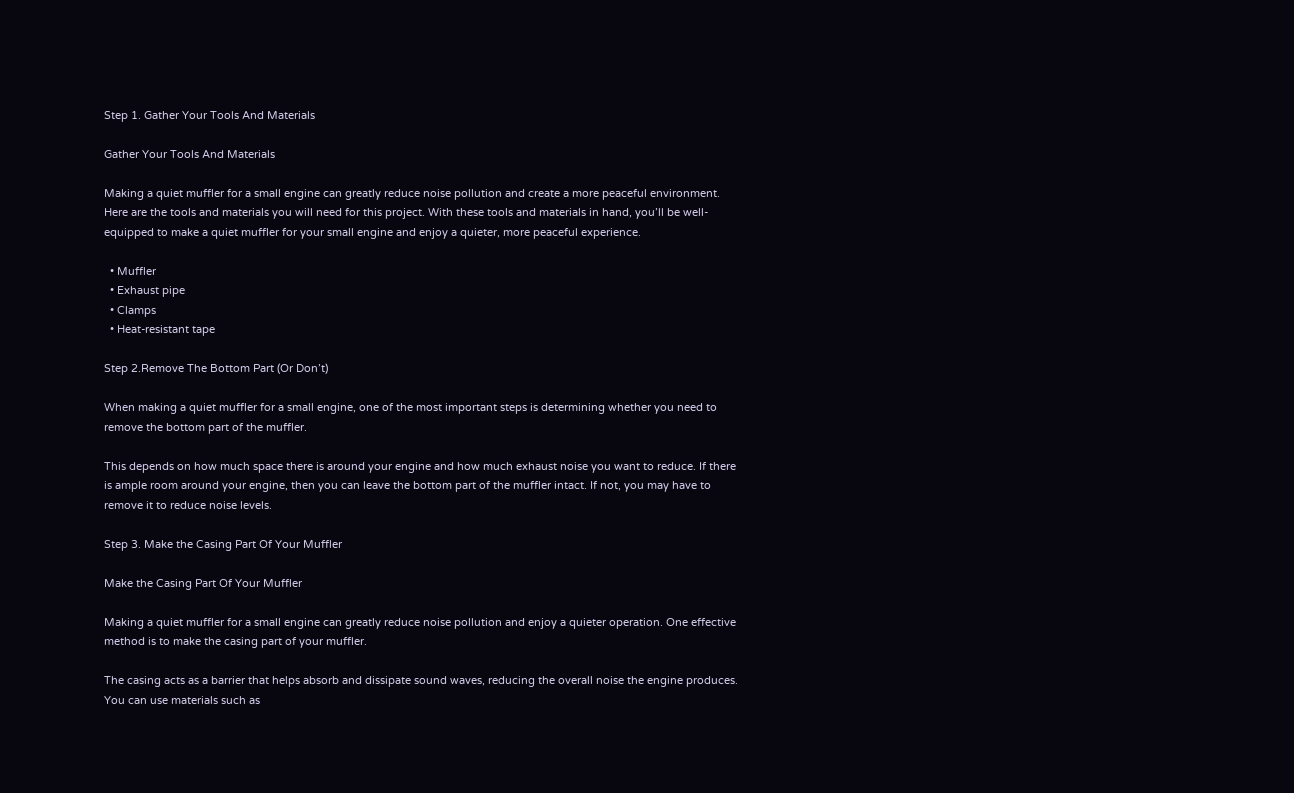Step 1. Gather Your Tools And Materials

Gather Your Tools And Materials

Making a quiet muffler for a small engine can greatly reduce noise pollution and create a more peaceful environment. Here are the tools and materials you will need for this project. With these tools and materials in hand, you’ll be well-equipped to make a quiet muffler for your small engine and enjoy a quieter, more peaceful experience.

  • Muffler
  • Exhaust pipe
  • Clamps
  • Heat-resistant tape

Step 2.Remove The Bottom Part (Or Don’t)

When making a quiet muffler for a small engine, one of the most important steps is determining whether you need to remove the bottom part of the muffler.

This depends on how much space there is around your engine and how much exhaust noise you want to reduce. If there is ample room around your engine, then you can leave the bottom part of the muffler intact. If not, you may have to remove it to reduce noise levels.

Step 3. Make the Casing Part Of Your Muffler

Make the Casing Part Of Your Muffler

Making a quiet muffler for a small engine can greatly reduce noise pollution and enjoy a quieter operation. One effective method is to make the casing part of your muffler.

The casing acts as a barrier that helps absorb and dissipate sound waves, reducing the overall noise the engine produces. You can use materials such as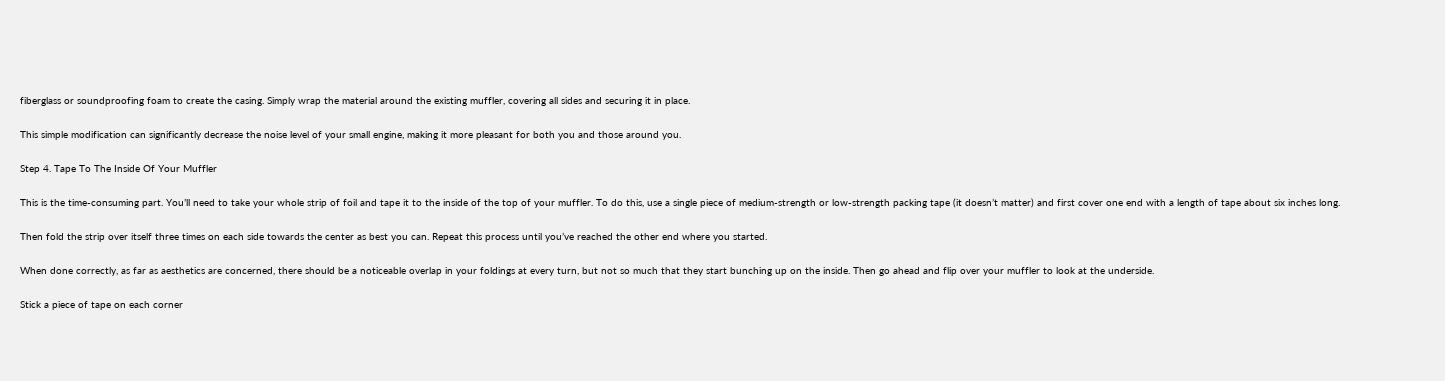fiberglass or soundproofing foam to create the casing. Simply wrap the material around the existing muffler, covering all sides and securing it in place.

This simple modification can significantly decrease the noise level of your small engine, making it more pleasant for both you and those around you.

Step 4. Tape To The Inside Of Your Muffler

This is the time-consuming part. You’ll need to take your whole strip of foil and tape it to the inside of the top of your muffler. To do this, use a single piece of medium-strength or low-strength packing tape (it doesn’t matter) and first cover one end with a length of tape about six inches long.

Then fold the strip over itself three times on each side towards the center as best you can. Repeat this process until you’ve reached the other end where you started.

When done correctly, as far as aesthetics are concerned, there should be a noticeable overlap in your foldings at every turn, but not so much that they start bunching up on the inside. Then go ahead and flip over your muffler to look at the underside.

Stick a piece of tape on each corner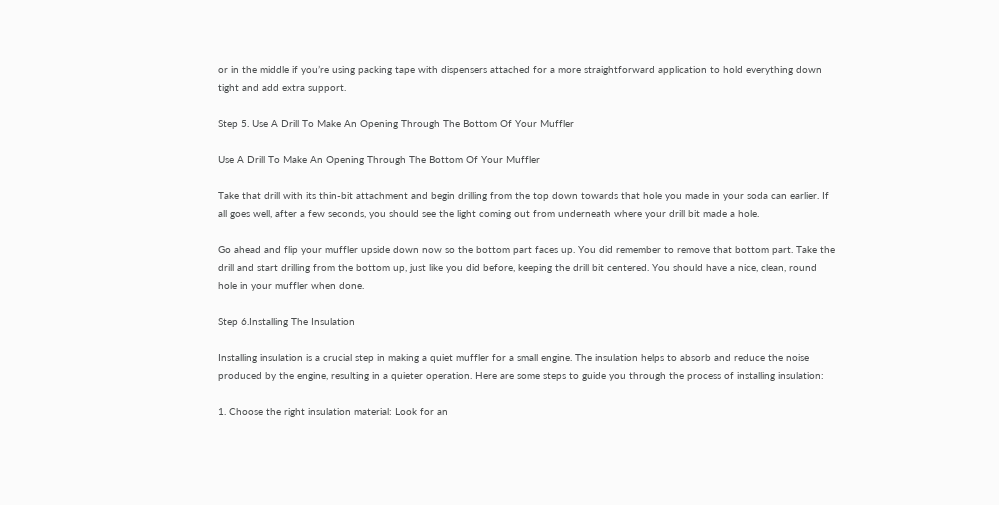or in the middle if you’re using packing tape with dispensers attached for a more straightforward application to hold everything down tight and add extra support.

Step 5. Use A Drill To Make An Opening Through The Bottom Of Your Muffler

Use A Drill To Make An Opening Through The Bottom Of Your Muffler

Take that drill with its thin-bit attachment and begin drilling from the top down towards that hole you made in your soda can earlier. If all goes well, after a few seconds, you should see the light coming out from underneath where your drill bit made a hole.

Go ahead and flip your muffler upside down now so the bottom part faces up. You did remember to remove that bottom part. Take the drill and start drilling from the bottom up, just like you did before, keeping the drill bit centered. You should have a nice, clean, round hole in your muffler when done.

Step 6.Installing The Insulation

Installing insulation is a crucial step in making a quiet muffler for a small engine. The insulation helps to absorb and reduce the noise produced by the engine, resulting in a quieter operation. Here are some steps to guide you through the process of installing insulation:

1. Choose the right insulation material: Look for an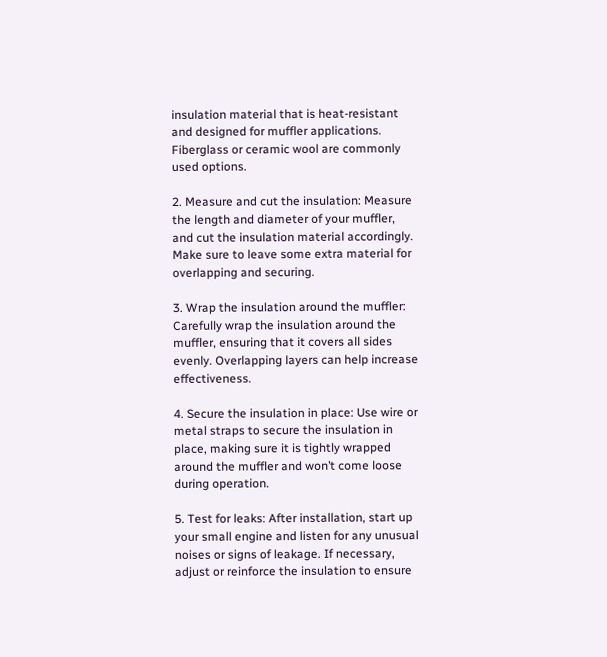insulation material that is heat-resistant and designed for muffler applications. Fiberglass or ceramic wool are commonly used options.

2. Measure and cut the insulation: Measure the length and diameter of your muffler, and cut the insulation material accordingly. Make sure to leave some extra material for overlapping and securing.

3. Wrap the insulation around the muffler: Carefully wrap the insulation around the muffler, ensuring that it covers all sides evenly. Overlapping layers can help increase effectiveness.

4. Secure the insulation in place: Use wire or metal straps to secure the insulation in place, making sure it is tightly wrapped around the muffler and won’t come loose during operation.

5. Test for leaks: After installation, start up your small engine and listen for any unusual noises or signs of leakage. If necessary, adjust or reinforce the insulation to ensure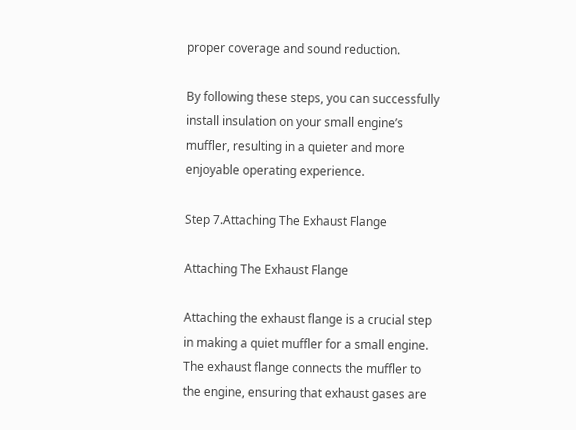proper coverage and sound reduction.

By following these steps, you can successfully install insulation on your small engine’s muffler, resulting in a quieter and more enjoyable operating experience.

Step 7.Attaching The Exhaust Flange

Attaching The Exhaust Flange

Attaching the exhaust flange is a crucial step in making a quiet muffler for a small engine. The exhaust flange connects the muffler to the engine, ensuring that exhaust gases are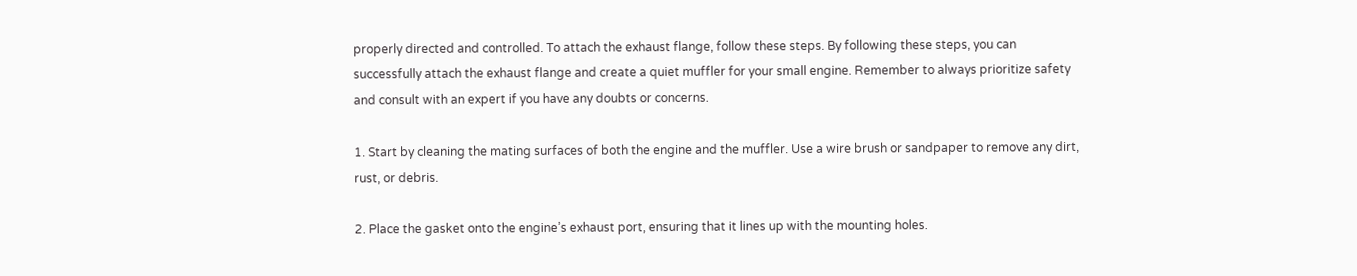properly directed and controlled. To attach the exhaust flange, follow these steps. By following these steps, you can successfully attach the exhaust flange and create a quiet muffler for your small engine. Remember to always prioritize safety and consult with an expert if you have any doubts or concerns.

1. Start by cleaning the mating surfaces of both the engine and the muffler. Use a wire brush or sandpaper to remove any dirt, rust, or debris.

2. Place the gasket onto the engine’s exhaust port, ensuring that it lines up with the mounting holes.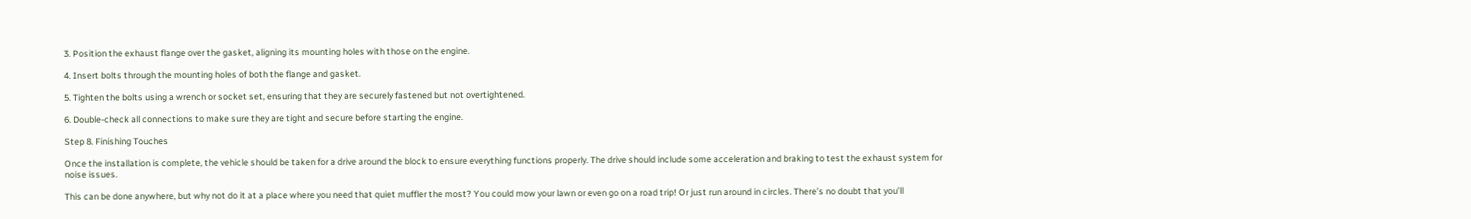3. Position the exhaust flange over the gasket, aligning its mounting holes with those on the engine.

4. Insert bolts through the mounting holes of both the flange and gasket.

5. Tighten the bolts using a wrench or socket set, ensuring that they are securely fastened but not overtightened.

6. Double-check all connections to make sure they are tight and secure before starting the engine.

Step 8. Finishing Touches

Once the installation is complete, the vehicle should be taken for a drive around the block to ensure everything functions properly. The drive should include some acceleration and braking to test the exhaust system for noise issues.

This can be done anywhere, but why not do it at a place where you need that quiet muffler the most? You could mow your lawn or even go on a road trip! Or just run around in circles. There’s no doubt that you’ll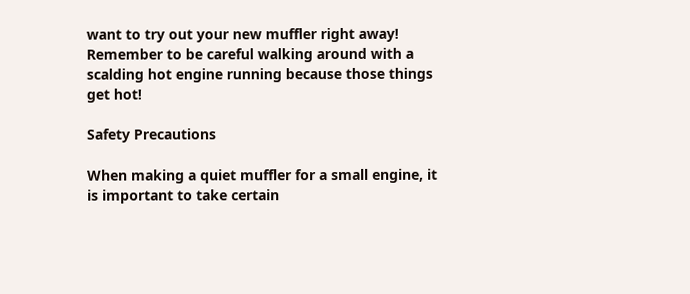want to try out your new muffler right away! Remember to be careful walking around with a scalding hot engine running because those things get hot!

Safety Precautions

When making a quiet muffler for a small engine, it is important to take certain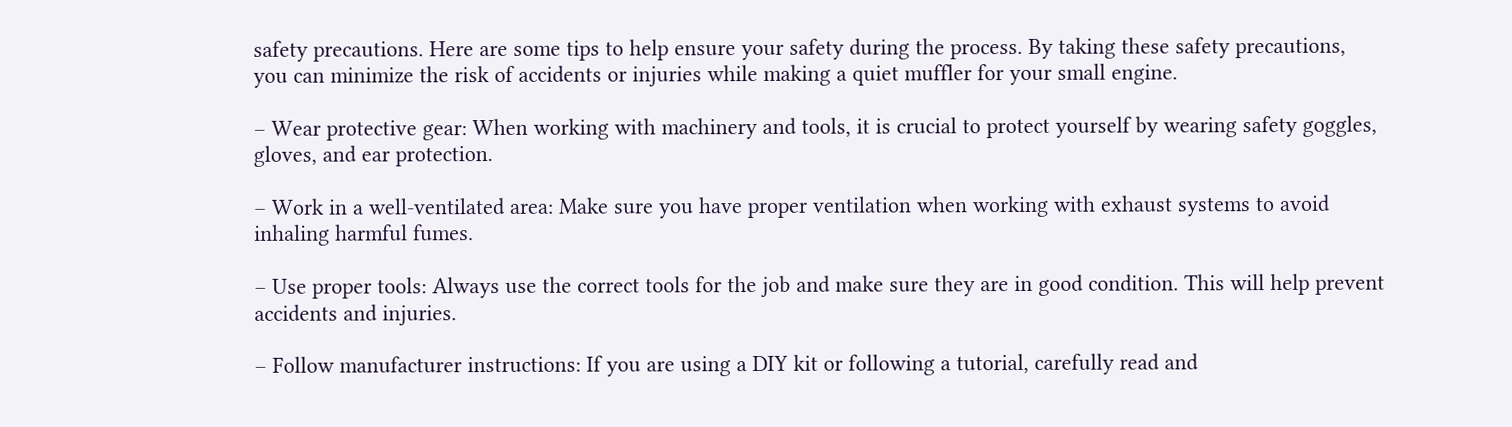safety precautions. Here are some tips to help ensure your safety during the process. By taking these safety precautions, you can minimize the risk of accidents or injuries while making a quiet muffler for your small engine.

– Wear protective gear: When working with machinery and tools, it is crucial to protect yourself by wearing safety goggles, gloves, and ear protection.

– Work in a well-ventilated area: Make sure you have proper ventilation when working with exhaust systems to avoid inhaling harmful fumes.

– Use proper tools: Always use the correct tools for the job and make sure they are in good condition. This will help prevent accidents and injuries.

– Follow manufacturer instructions: If you are using a DIY kit or following a tutorial, carefully read and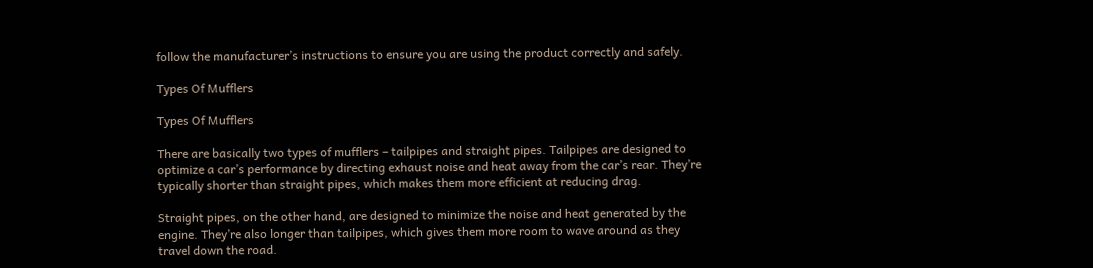follow the manufacturer’s instructions to ensure you are using the product correctly and safely.

Types Of Mufflers

Types Of Mufflers

There are basically two types of mufflers – tailpipes and straight pipes. Tailpipes are designed to optimize a car’s performance by directing exhaust noise and heat away from the car’s rear. They’re typically shorter than straight pipes, which makes them more efficient at reducing drag.

Straight pipes, on the other hand, are designed to minimize the noise and heat generated by the engine. They’re also longer than tailpipes, which gives them more room to wave around as they travel down the road.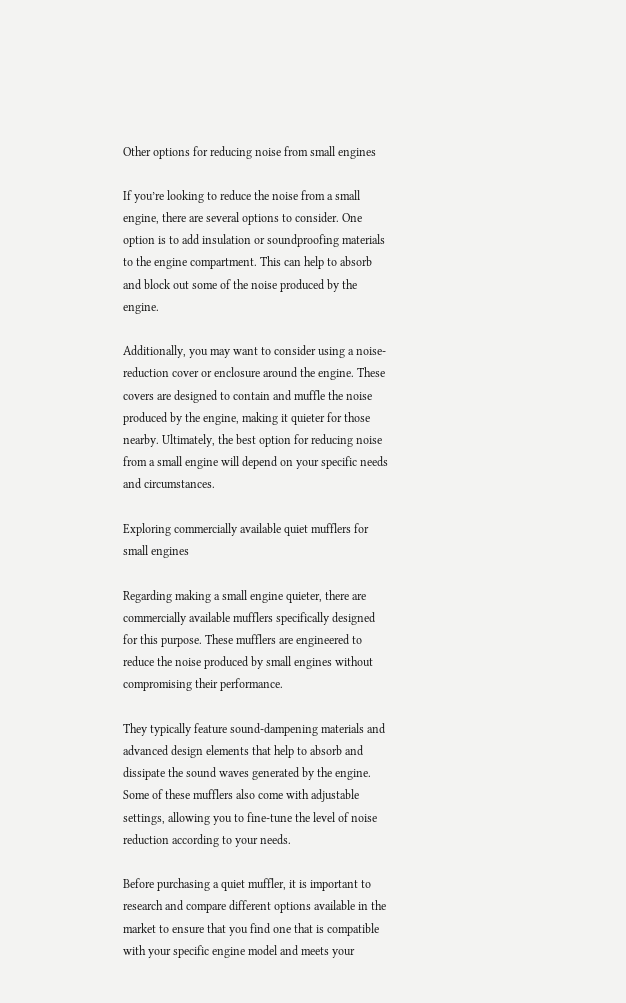Other options for reducing noise from small engines

If you’re looking to reduce the noise from a small engine, there are several options to consider. One option is to add insulation or soundproofing materials to the engine compartment. This can help to absorb and block out some of the noise produced by the engine.

Additionally, you may want to consider using a noise-reduction cover or enclosure around the engine. These covers are designed to contain and muffle the noise produced by the engine, making it quieter for those nearby. Ultimately, the best option for reducing noise from a small engine will depend on your specific needs and circumstances.

Exploring commercially available quiet mufflers for small engines

Regarding making a small engine quieter, there are commercially available mufflers specifically designed for this purpose. These mufflers are engineered to reduce the noise produced by small engines without compromising their performance.

They typically feature sound-dampening materials and advanced design elements that help to absorb and dissipate the sound waves generated by the engine. Some of these mufflers also come with adjustable settings, allowing you to fine-tune the level of noise reduction according to your needs.

Before purchasing a quiet muffler, it is important to research and compare different options available in the market to ensure that you find one that is compatible with your specific engine model and meets your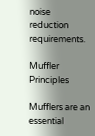noise reduction requirements.

Muffler Principles

Mufflers are an essential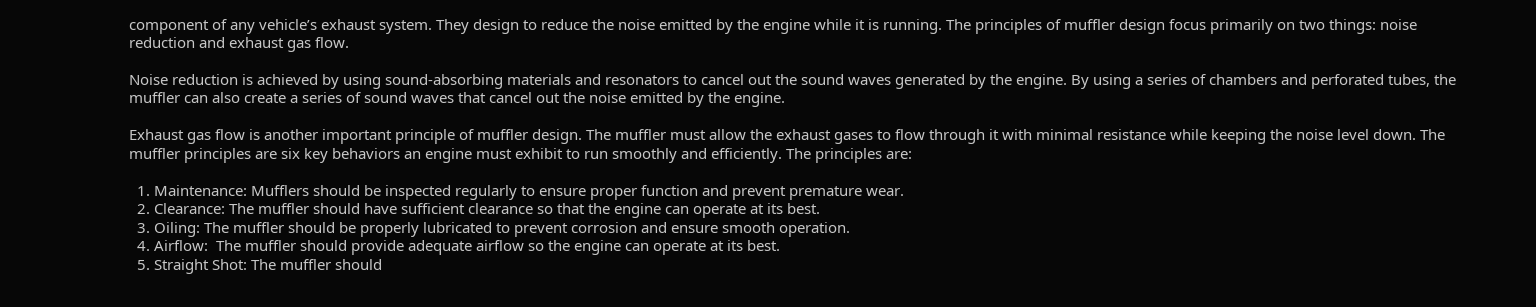component of any vehicle’s exhaust system. They design to reduce the noise emitted by the engine while it is running. The principles of muffler design focus primarily on two things: noise reduction and exhaust gas flow.

Noise reduction is achieved by using sound-absorbing materials and resonators to cancel out the sound waves generated by the engine. By using a series of chambers and perforated tubes, the muffler can also create a series of sound waves that cancel out the noise emitted by the engine.

Exhaust gas flow is another important principle of muffler design. The muffler must allow the exhaust gases to flow through it with minimal resistance while keeping the noise level down. The muffler principles are six key behaviors an engine must exhibit to run smoothly and efficiently. The principles are:

  1. Maintenance: Mufflers should be inspected regularly to ensure proper function and prevent premature wear.
  2. Clearance: The muffler should have sufficient clearance so that the engine can operate at its best.
  3. Oiling: The muffler should be properly lubricated to prevent corrosion and ensure smooth operation.
  4. Airflow:  The muffler should provide adequate airflow so the engine can operate at its best.
  5. Straight Shot: The muffler should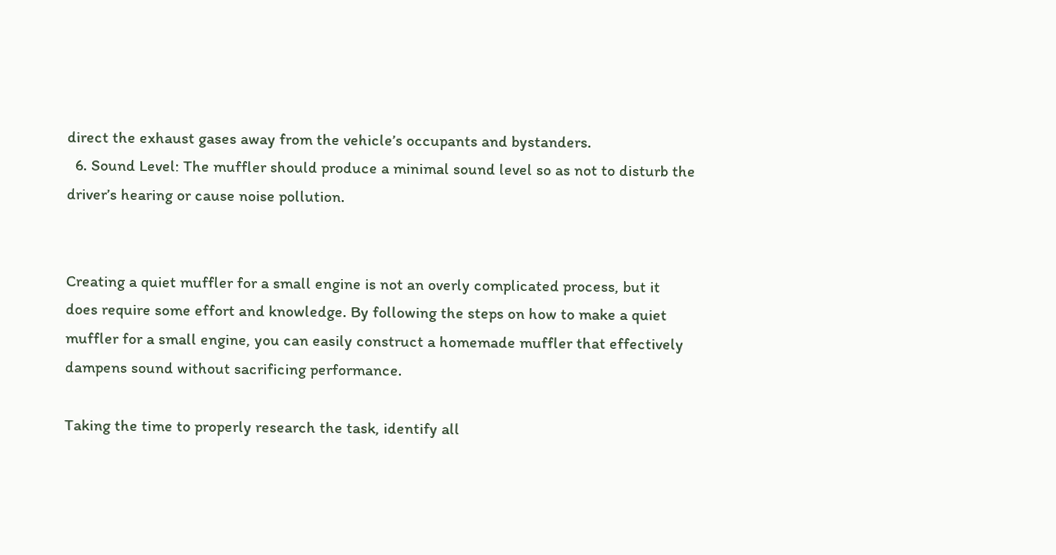direct the exhaust gases away from the vehicle’s occupants and bystanders.
  6. Sound Level: The muffler should produce a minimal sound level so as not to disturb the driver’s hearing or cause noise pollution.


Creating a quiet muffler for a small engine is not an overly complicated process, but it does require some effort and knowledge. By following the steps on how to make a quiet muffler for a small engine, you can easily construct a homemade muffler that effectively dampens sound without sacrificing performance.

Taking the time to properly research the task, identify all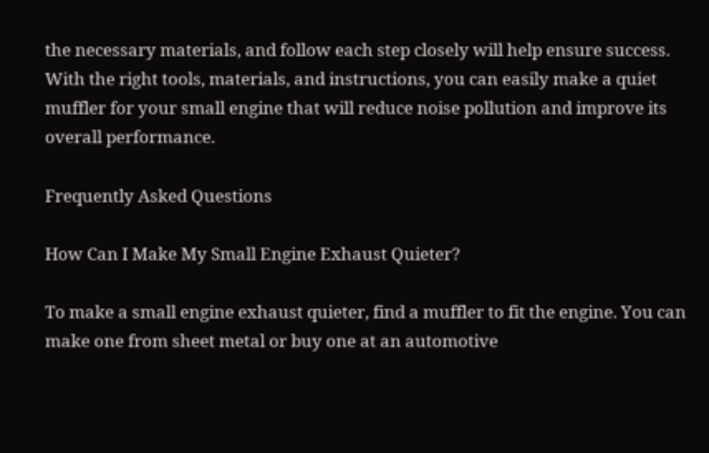the necessary materials, and follow each step closely will help ensure success. With the right tools, materials, and instructions, you can easily make a quiet muffler for your small engine that will reduce noise pollution and improve its overall performance.

Frequently Asked Questions

How Can I Make My Small Engine Exhaust Quieter?

To make a small engine exhaust quieter, find a muffler to fit the engine. You can make one from sheet metal or buy one at an automotive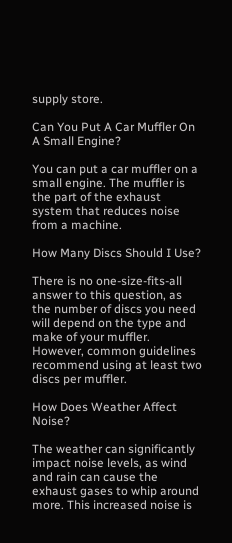supply store.

Can You Put A Car Muffler On A Small Engine?

You can put a car muffler on a small engine. The muffler is the part of the exhaust system that reduces noise from a machine.

How Many Discs Should I Use?

There is no one-size-fits-all answer to this question, as the number of discs you need will depend on the type and make of your muffler. However, common guidelines recommend using at least two discs per muffler.

How Does Weather Affect Noise?

The weather can significantly impact noise levels, as wind and rain can cause the exhaust gases to whip around more. This increased noise is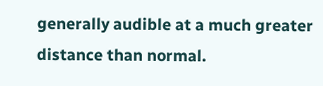generally audible at a much greater distance than normal.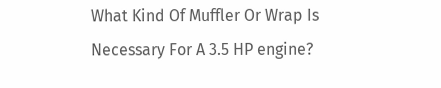What Kind Of Muffler Or Wrap Is Necessary For A 3.5 HP engine?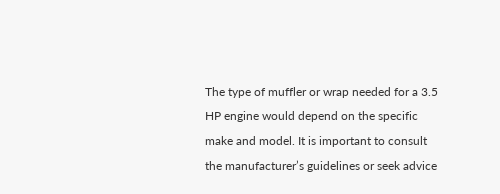The type of muffler or wrap needed for a 3.5 HP engine would depend on the specific make and model. It is important to consult the manufacturer’s guidelines or seek advice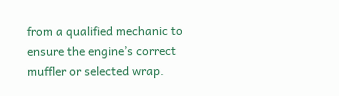from a qualified mechanic to ensure the engine’s correct muffler or selected wrap.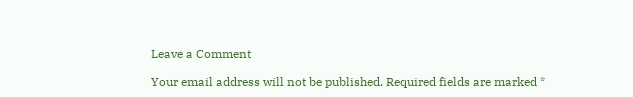Leave a Comment

Your email address will not be published. Required fields are marked *